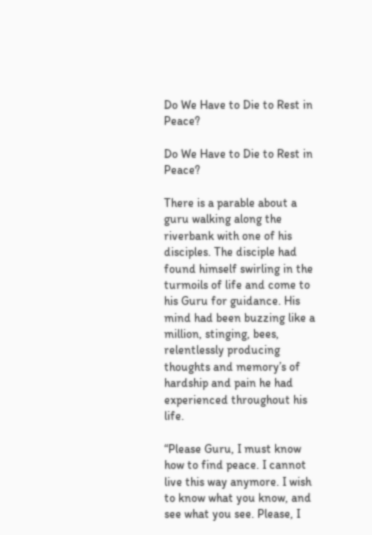Do We Have to Die to Rest in Peace?

Do We Have to Die to Rest in Peace?

There is a parable about a guru walking along the riverbank with one of his disciples. The disciple had found himself swirling in the turmoils of life and come to his Guru for guidance. His mind had been buzzing like a million, stinging, bees, relentlessly producing thoughts and memory’s of hardship and pain he had experienced throughout his life.

“Please Guru, I must know how to find peace. I cannot live this way anymore. I wish to know what you know, and see what you see. Please, I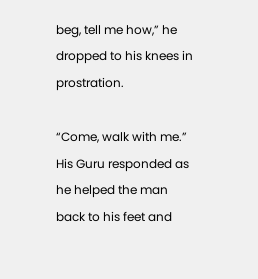beg, tell me how,” he dropped to his knees in prostration.

“Come, walk with me.” His Guru responded as he helped the man back to his feet and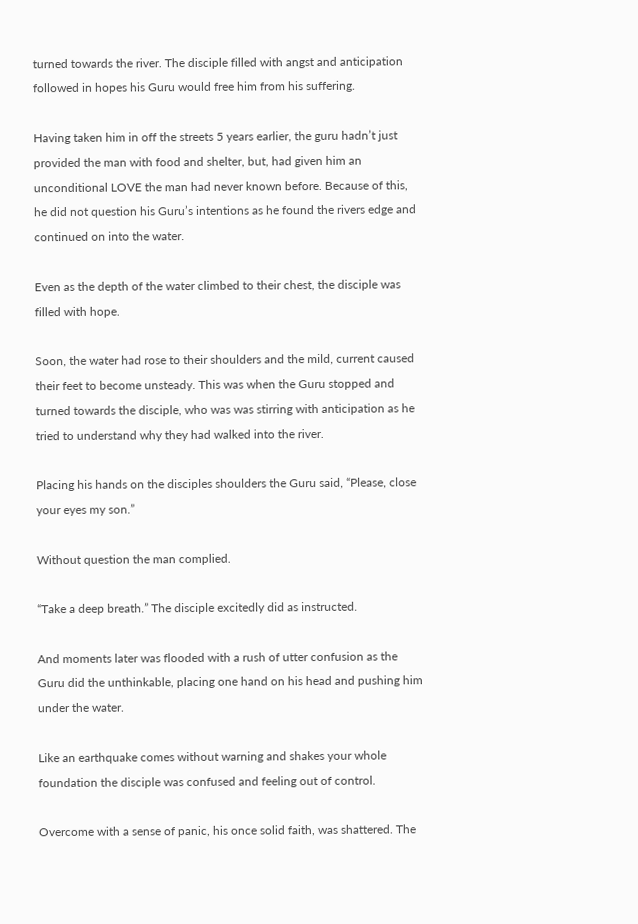turned towards the river. The disciple filled with angst and anticipation followed in hopes his Guru would free him from his suffering.

Having taken him in off the streets 5 years earlier, the guru hadn’t just provided the man with food and shelter, but, had given him an unconditional LOVE the man had never known before. Because of this, he did not question his Guru’s intentions as he found the rivers edge and continued on into the water.

Even as the depth of the water climbed to their chest, the disciple was filled with hope.

Soon, the water had rose to their shoulders and the mild, current caused their feet to become unsteady. This was when the Guru stopped and turned towards the disciple, who was was stirring with anticipation as he tried to understand why they had walked into the river.

Placing his hands on the disciples shoulders the Guru said, “Please, close your eyes my son.”

Without question the man complied.

“Take a deep breath.” The disciple excitedly did as instructed.

And moments later was flooded with a rush of utter confusion as the Guru did the unthinkable, placing one hand on his head and pushing him under the water.

Like an earthquake comes without warning and shakes your whole foundation the disciple was confused and feeling out of control.

Overcome with a sense of panic, his once solid faith, was shattered. The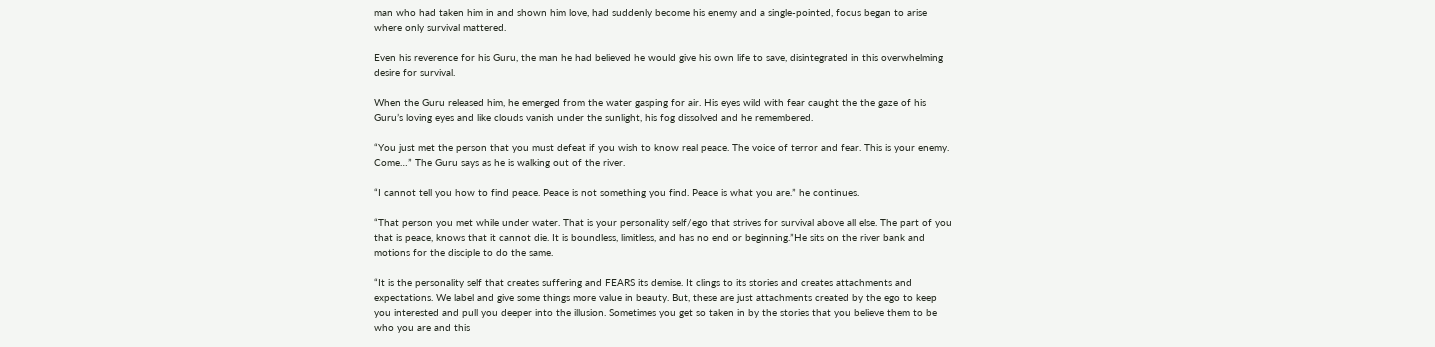man who had taken him in and shown him love, had suddenly become his enemy and a single-pointed, focus began to arise where only survival mattered.

Even his reverence for his Guru, the man he had believed he would give his own life to save, disintegrated in this overwhelming desire for survival.

When the Guru released him, he emerged from the water gasping for air. His eyes wild with fear caught the the gaze of his Guru’s loving eyes and like clouds vanish under the sunlight, his fog dissolved and he remembered.

“You just met the person that you must defeat if you wish to know real peace. The voice of terror and fear. This is your enemy. Come…” The Guru says as he is walking out of the river.

“I cannot tell you how to find peace. Peace is not something you find. Peace is what you are.” he continues.

“That person you met while under water. That is your personality self/ego that strives for survival above all else. The part of you that is peace, knows that it cannot die. It is boundless, limitless, and has no end or beginning.”He sits on the river bank and motions for the disciple to do the same.

“It is the personality self that creates suffering and FEARS its demise. It clings to its stories and creates attachments and expectations. We label and give some things more value in beauty. But, these are just attachments created by the ego to keep you interested and pull you deeper into the illusion. Sometimes you get so taken in by the stories that you believe them to be who you are and this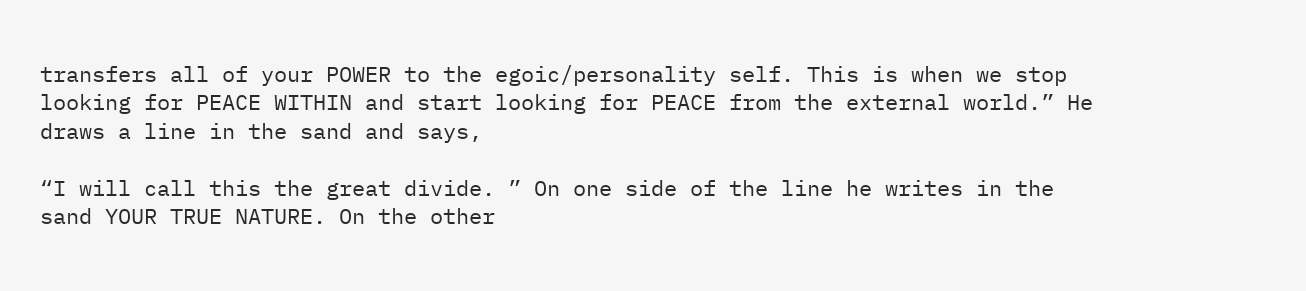transfers all of your POWER to the egoic/personality self. This is when we stop looking for PEACE WITHIN and start looking for PEACE from the external world.” He draws a line in the sand and says,

“I will call this the great divide. ” On one side of the line he writes in the sand YOUR TRUE NATURE. On the other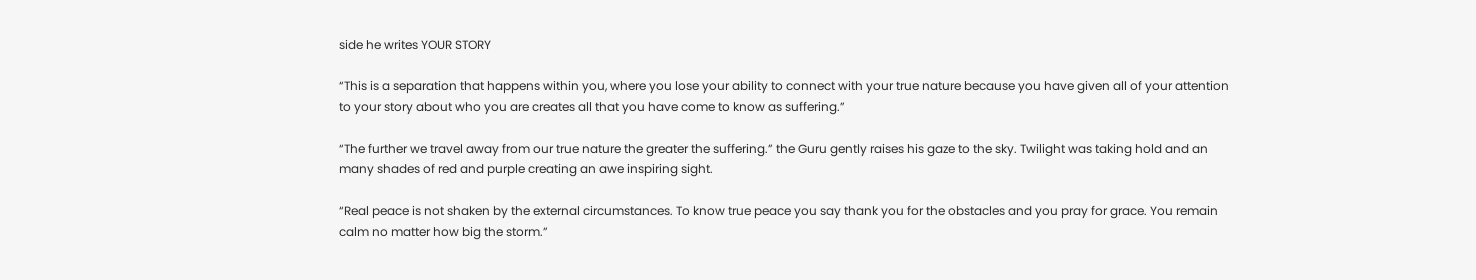side he writes YOUR STORY

“This is a separation that happens within you, where you lose your ability to connect with your true nature because you have given all of your attention to your story about who you are creates all that you have come to know as suffering.”

“The further we travel away from our true nature the greater the suffering.” the Guru gently raises his gaze to the sky. Twilight was taking hold and an many shades of red and purple creating an awe inspiring sight.

“Real peace is not shaken by the external circumstances. To know true peace you say thank you for the obstacles and you pray for grace. You remain calm no matter how big the storm.”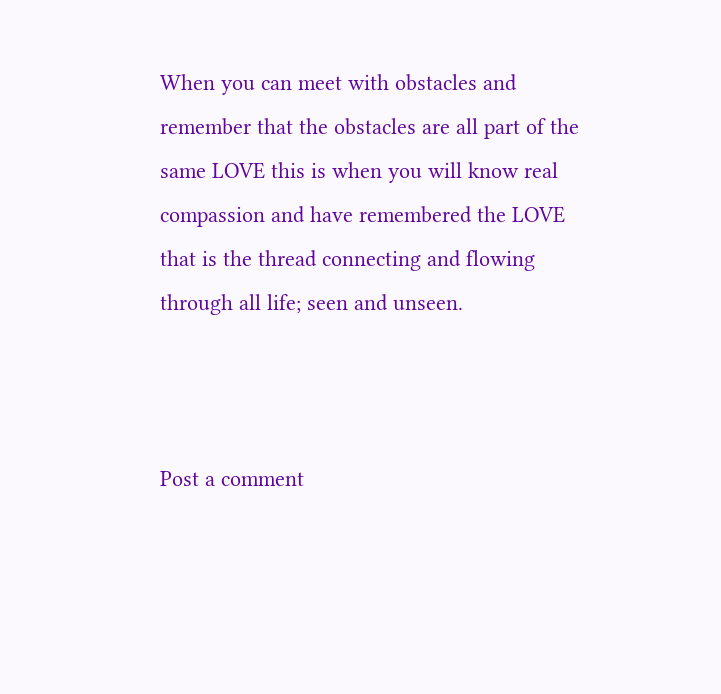When you can meet with obstacles and remember that the obstacles are all part of the same LOVE this is when you will know real compassion and have remembered the LOVE that is the thread connecting and flowing through all life; seen and unseen.



Post a comment